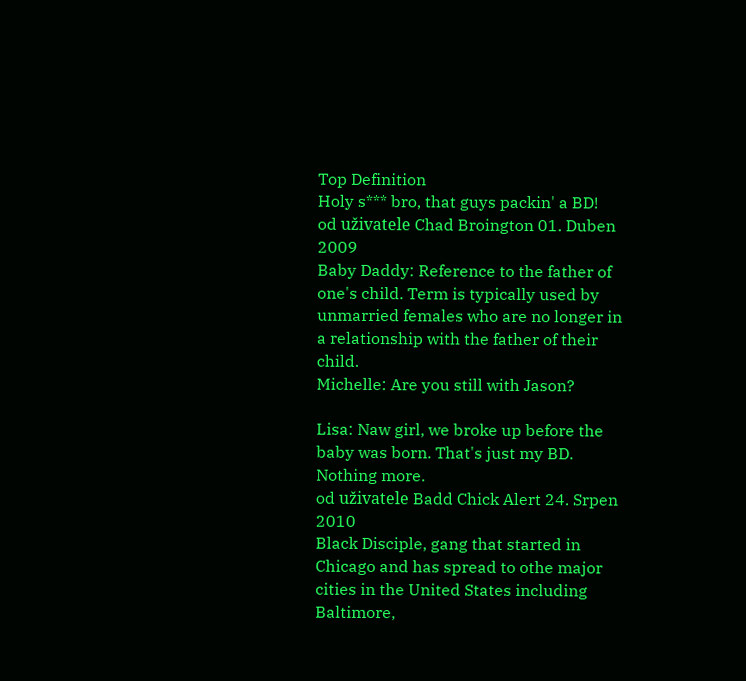Top Definition
Holy s*** bro, that guys packin' a BD!
od uživatele Chad Broington 01. Duben 2009
Baby Daddy: Reference to the father of one's child. Term is typically used by unmarried females who are no longer in a relationship with the father of their child.
Michelle: Are you still with Jason?

Lisa: Naw girl, we broke up before the baby was born. That's just my BD. Nothing more.
od uživatele Badd Chick Alert 24. Srpen 2010
Black Disciple, gang that started in Chicago and has spread to othe major cities in the United States including Baltimore,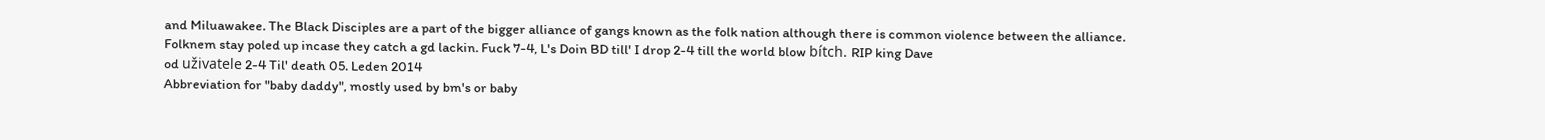and Miluawakee. The Black Disciples are a part of the bigger alliance of gangs known as the folk nation although there is common violence between the alliance.
Folknem stay poled up incase they catch a gd lackin. Fuck 7-4, L's Doin BD till' I drop 2-4 till the world blow bítch. RIP king Dave
od uživatele 2-4 Til' death 05. Leden 2014
Abbreviation for "baby daddy", mostly used by bm's or baby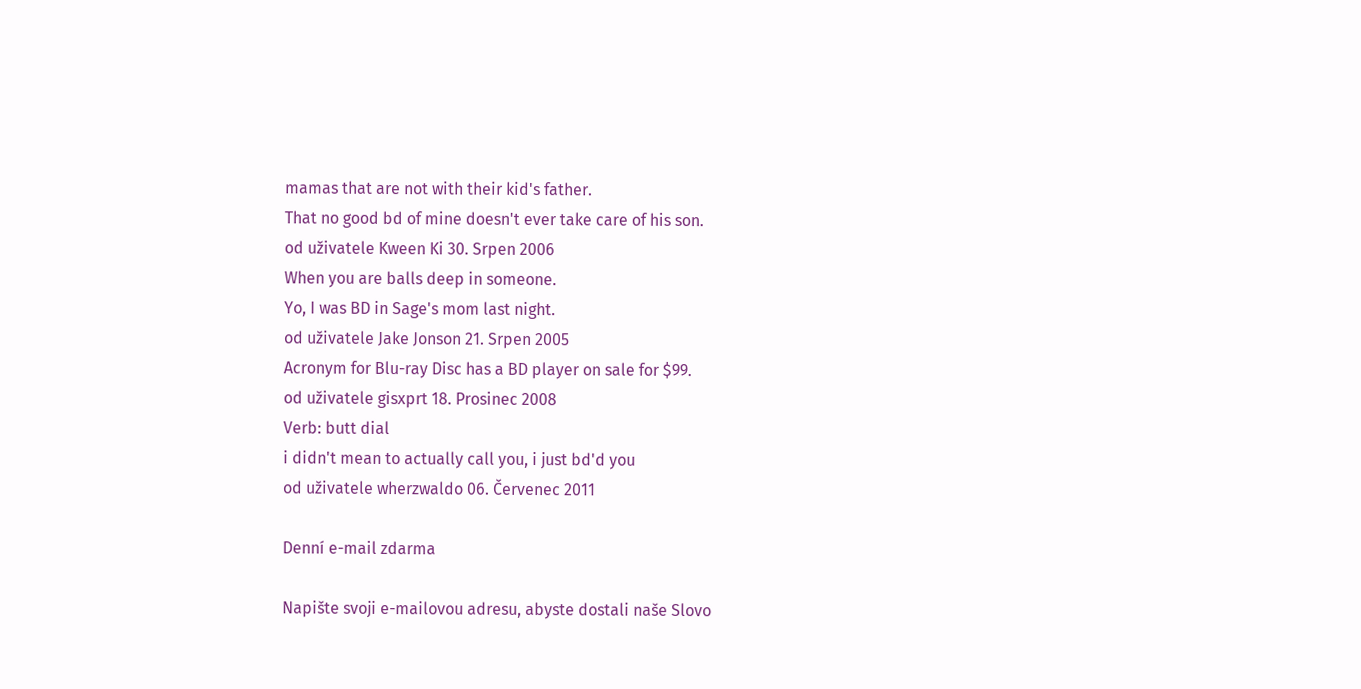mamas that are not with their kid's father.
That no good bd of mine doesn't ever take care of his son.
od uživatele Kween Ki 30. Srpen 2006
When you are balls deep in someone.
Yo, I was BD in Sage's mom last night.
od uživatele Jake Jonson 21. Srpen 2005
Acronym for Blu-ray Disc has a BD player on sale for $99.
od uživatele gisxprt 18. Prosinec 2008
Verb: butt dial
i didn't mean to actually call you, i just bd'd you
od uživatele wherzwaldo 06. Červenec 2011

Denní e-mail zdarma

Napište svoji e-mailovou adresu, abyste dostali naše Slovo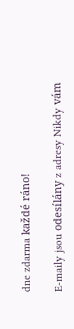dne zdarma každé ráno!

E-maily jsou odesílány z adresy Nikdy vám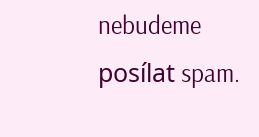nebudeme posílat spam.